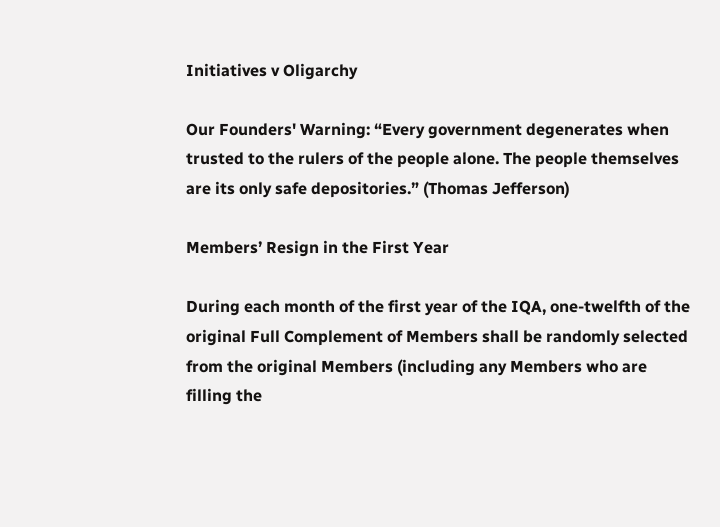Initiatives v Oligarchy

Our Founders' Warning: “Every government degenerates when trusted to the rulers of the people alone. The people themselves are its only safe depositories.” (Thomas Jefferson)

Members’ Resign in the First Year

During each month of the first year of the IQA, one-twelfth of the original Full Complement of Members shall be randomly selected from the original Members (including any Members who are filling the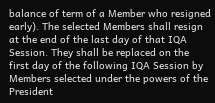balance of term of a Member who resigned early). The selected Members shall resign at the end of the last day of that IQA Session. They shall be replaced on the first day of the following IQA Session by Members selected under the powers of the President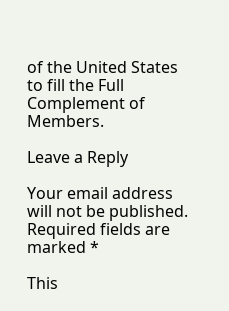of the United States to fill the Full Complement of Members.

Leave a Reply

Your email address will not be published. Required fields are marked *

This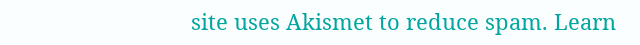site uses Akismet to reduce spam. Learn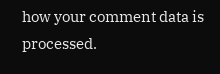how your comment data is processed.